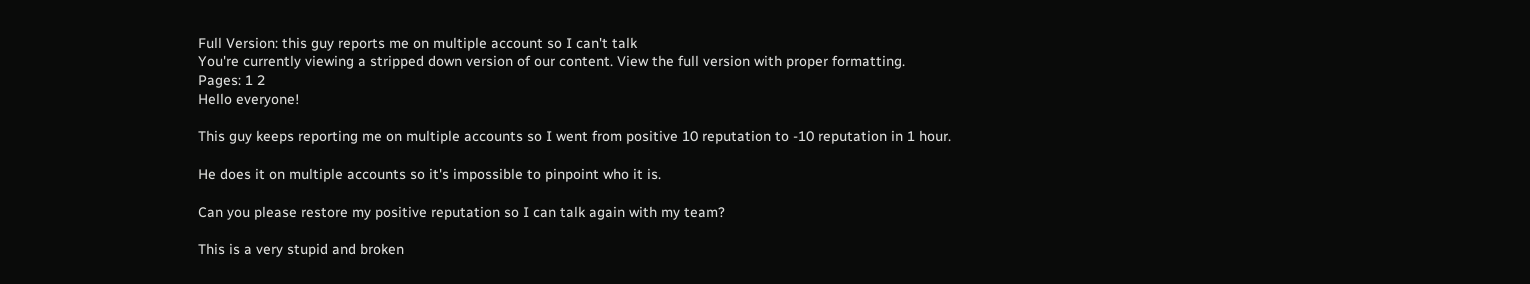Full Version: this guy reports me on multiple account so I can't talk
You're currently viewing a stripped down version of our content. View the full version with proper formatting.
Pages: 1 2
Hello everyone!

This guy keeps reporting me on multiple accounts so I went from positive 10 reputation to -10 reputation in 1 hour.

He does it on multiple accounts so it's impossible to pinpoint who it is.

Can you please restore my positive reputation so I can talk again with my team?

This is a very stupid and broken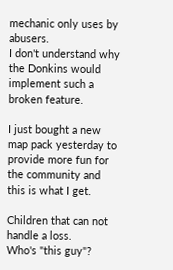mechanic only uses by abusers.
I don't understand why the Donkins would implement such a broken feature.

I just bought a new map pack yesterday to provide more fun for the community and this is what I get.

Children that can not handle a loss.
Who's "this guy"?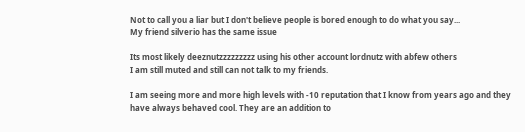Not to call you a liar but I don't believe people is bored enough to do what you say...
My friend silverio has the same issue

Its most likely deeznutzzzzzzzzz using his other account lordnutz with abfew others
I am still muted and still can not talk to my friends.

I am seeing more and more high levels with -10 reputation that I know from years ago and they
have always behaved cool. They are an addition to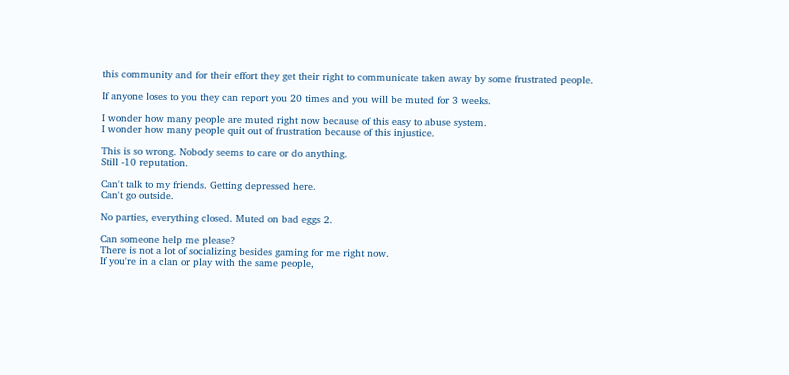this community and for their effort they get their right to communicate taken away by some frustrated people.

If anyone loses to you they can report you 20 times and you will be muted for 3 weeks.

I wonder how many people are muted right now because of this easy to abuse system.
I wonder how many people quit out of frustration because of this injustice.

This is so wrong. Nobody seems to care or do anything.
Still -10 reputation.

Can't talk to my friends. Getting depressed here.
Can't go outside.

No parties, everything closed. Muted on bad eggs 2.

Can someone help me please?
There is not a lot of socializing besides gaming for me right now.
If you're in a clan or play with the same people,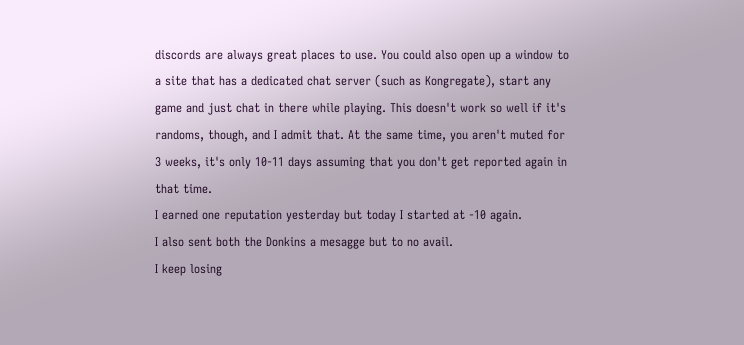discords are always great places to use. You could also open up a window to a site that has a dedicated chat server (such as Kongregate), start any game and just chat in there while playing. This doesn't work so well if it's randoms, though, and I admit that. At the same time, you aren't muted for 3 weeks, it's only 10-11 days assuming that you don't get reported again in that time.
I earned one reputation yesterday but today I started at -10 again.
I also sent both the Donkins a mesagge but to no avail.
I keep losing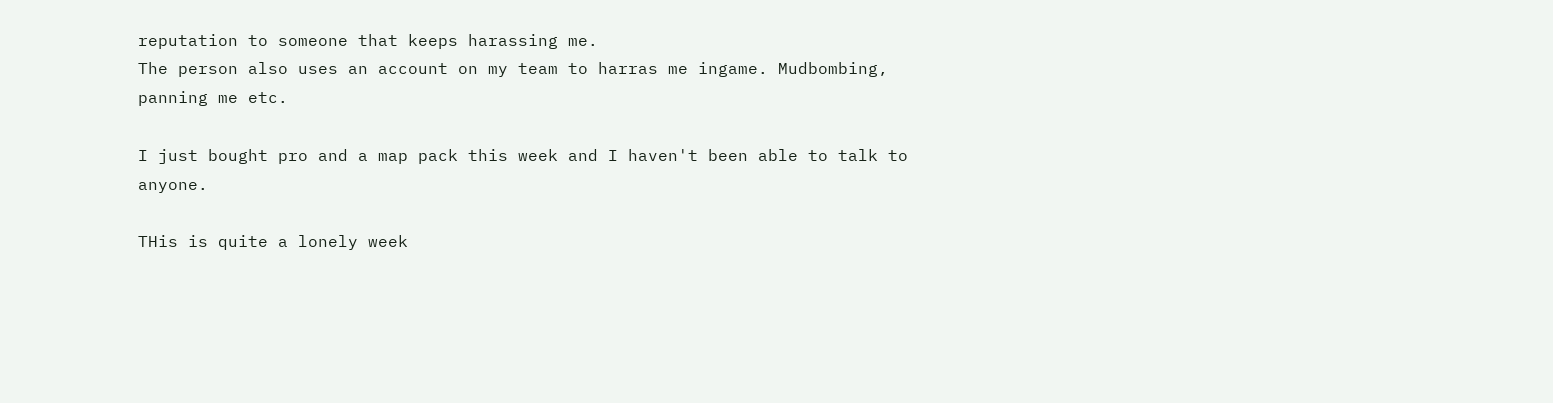reputation to someone that keeps harassing me.
The person also uses an account on my team to harras me ingame. Mudbombing, panning me etc.

I just bought pro and a map pack this week and I haven't been able to talk to anyone.

THis is quite a lonely week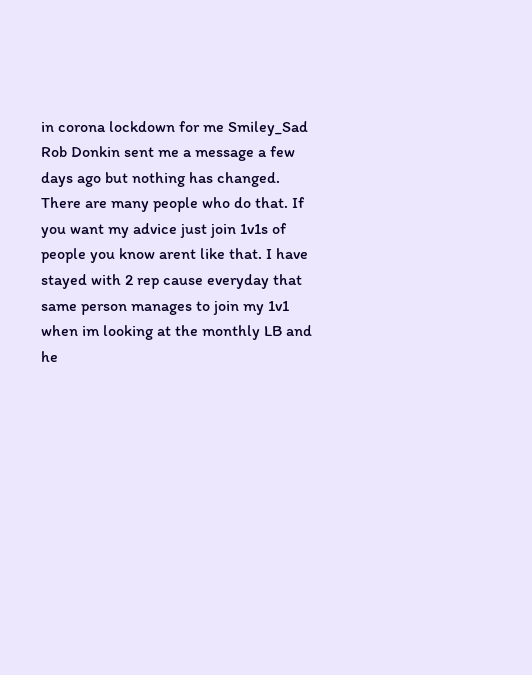in corona lockdown for me Smiley_Sad
Rob Donkin sent me a message a few days ago but nothing has changed.
There are many people who do that. If you want my advice just join 1v1s of people you know arent like that. I have stayed with 2 rep cause everyday that same person manages to join my 1v1 when im looking at the monthly LB and he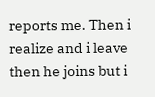reports me. Then i realize and i leave then he joins but i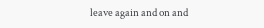leave again and on and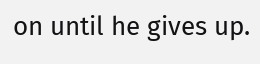on until he gives up.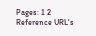Pages: 1 2
Reference URL's